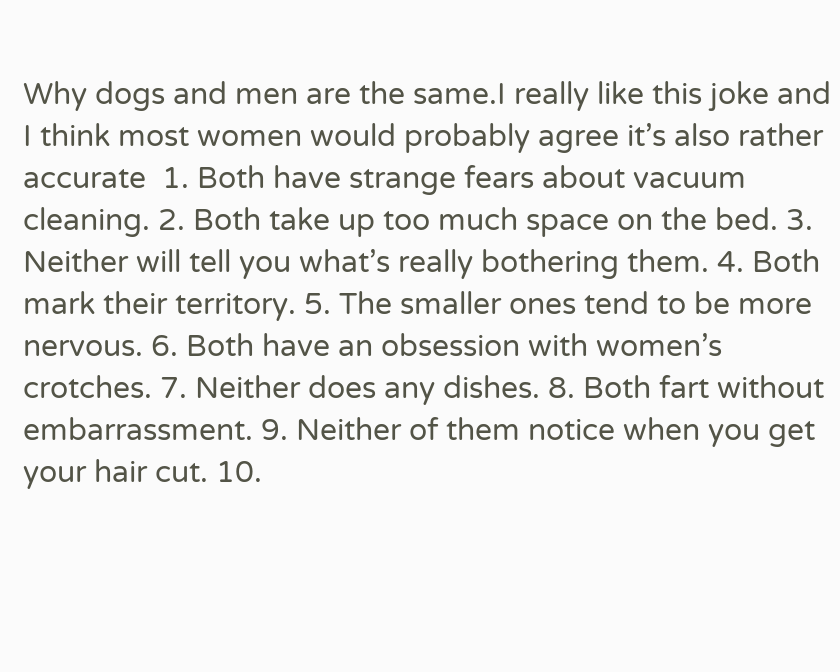Why dogs and men are the same.I really like this joke and I think most women would probably agree it’s also rather accurate  1. Both have strange fears about vacuum cleaning. 2. Both take up too much space on the bed. 3. Neither will tell you what’s really bothering them. 4. Both mark their territory. 5. The smaller ones tend to be more nervous. 6. Both have an obsession with women’s crotches. 7. Neither does any dishes. 8. Both fart without embarrassment. 9. Neither of them notice when you get your hair cut. 10.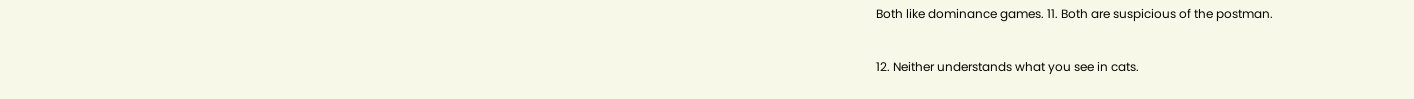Both like dominance games. 11. Both are suspicious of the postman.

12. Neither understands what you see in cats.